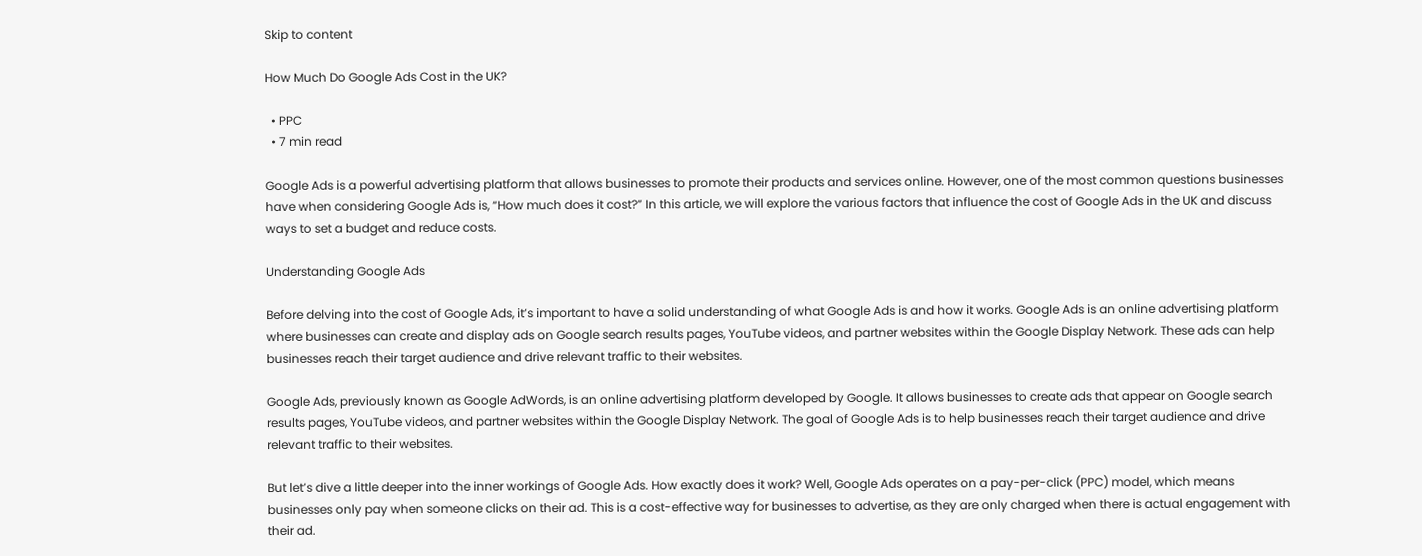Skip to content

How Much Do Google Ads Cost in the UK?

  • PPC
  • 7 min read

Google Ads is a powerful advertising platform that allows businesses to promote their products and services online. However, one of the most common questions businesses have when considering Google Ads is, “How much does it cost?” In this article, we will explore the various factors that influence the cost of Google Ads in the UK and discuss ways to set a budget and reduce costs.

Understanding Google Ads

Before delving into the cost of Google Ads, it’s important to have a solid understanding of what Google Ads is and how it works. Google Ads is an online advertising platform where businesses can create and display ads on Google search results pages, YouTube videos, and partner websites within the Google Display Network. These ads can help businesses reach their target audience and drive relevant traffic to their websites.

Google Ads, previously known as Google AdWords, is an online advertising platform developed by Google. It allows businesses to create ads that appear on Google search results pages, YouTube videos, and partner websites within the Google Display Network. The goal of Google Ads is to help businesses reach their target audience and drive relevant traffic to their websites.

But let’s dive a little deeper into the inner workings of Google Ads. How exactly does it work? Well, Google Ads operates on a pay-per-click (PPC) model, which means businesses only pay when someone clicks on their ad. This is a cost-effective way for businesses to advertise, as they are only charged when there is actual engagement with their ad.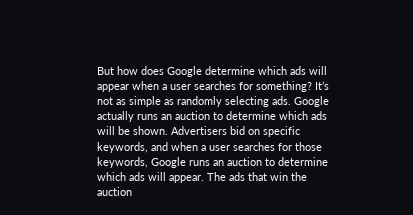But how does Google determine which ads will appear when a user searches for something? It’s not as simple as randomly selecting ads. Google actually runs an auction to determine which ads will be shown. Advertisers bid on specific keywords, and when a user searches for those keywords, Google runs an auction to determine which ads will appear. The ads that win the auction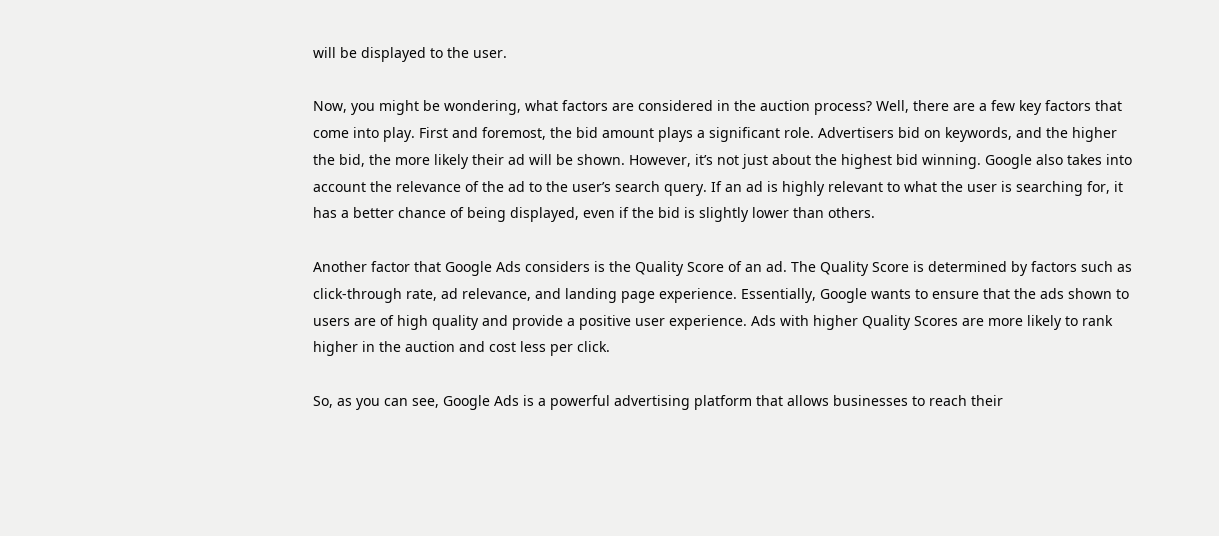will be displayed to the user.

Now, you might be wondering, what factors are considered in the auction process? Well, there are a few key factors that come into play. First and foremost, the bid amount plays a significant role. Advertisers bid on keywords, and the higher the bid, the more likely their ad will be shown. However, it’s not just about the highest bid winning. Google also takes into account the relevance of the ad to the user’s search query. If an ad is highly relevant to what the user is searching for, it has a better chance of being displayed, even if the bid is slightly lower than others.

Another factor that Google Ads considers is the Quality Score of an ad. The Quality Score is determined by factors such as click-through rate, ad relevance, and landing page experience. Essentially, Google wants to ensure that the ads shown to users are of high quality and provide a positive user experience. Ads with higher Quality Scores are more likely to rank higher in the auction and cost less per click.

So, as you can see, Google Ads is a powerful advertising platform that allows businesses to reach their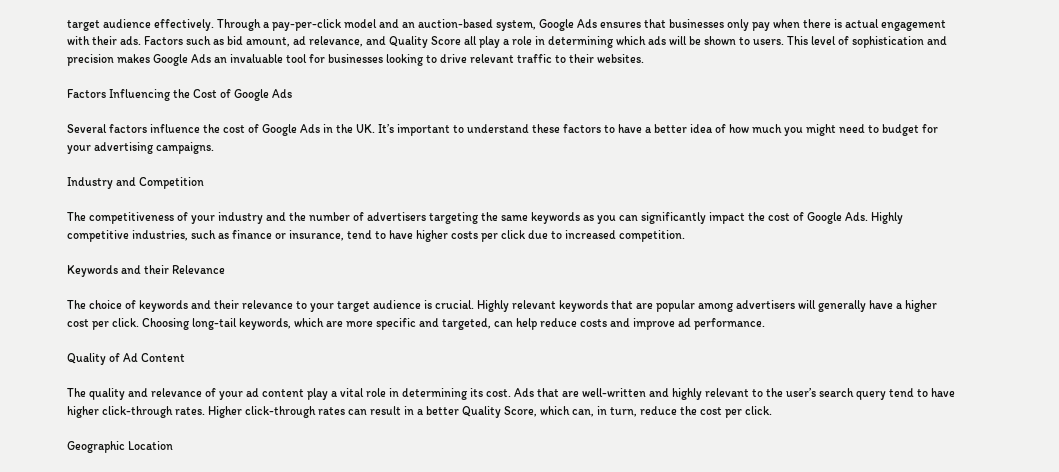target audience effectively. Through a pay-per-click model and an auction-based system, Google Ads ensures that businesses only pay when there is actual engagement with their ads. Factors such as bid amount, ad relevance, and Quality Score all play a role in determining which ads will be shown to users. This level of sophistication and precision makes Google Ads an invaluable tool for businesses looking to drive relevant traffic to their websites.

Factors Influencing the Cost of Google Ads

Several factors influence the cost of Google Ads in the UK. It’s important to understand these factors to have a better idea of how much you might need to budget for your advertising campaigns.

Industry and Competition

The competitiveness of your industry and the number of advertisers targeting the same keywords as you can significantly impact the cost of Google Ads. Highly competitive industries, such as finance or insurance, tend to have higher costs per click due to increased competition.

Keywords and their Relevance

The choice of keywords and their relevance to your target audience is crucial. Highly relevant keywords that are popular among advertisers will generally have a higher cost per click. Choosing long-tail keywords, which are more specific and targeted, can help reduce costs and improve ad performance.

Quality of Ad Content

The quality and relevance of your ad content play a vital role in determining its cost. Ads that are well-written and highly relevant to the user’s search query tend to have higher click-through rates. Higher click-through rates can result in a better Quality Score, which can, in turn, reduce the cost per click.

Geographic Location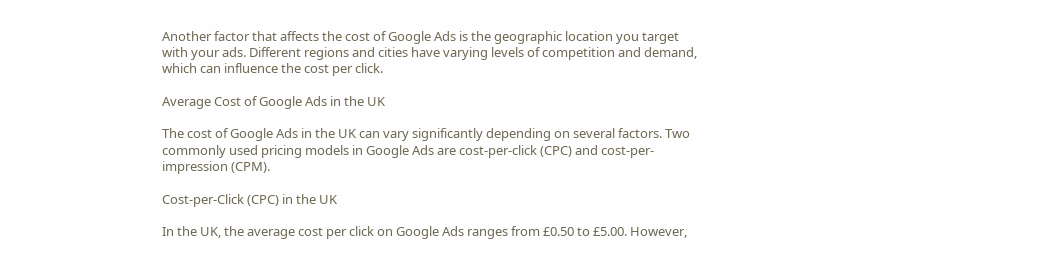Another factor that affects the cost of Google Ads is the geographic location you target with your ads. Different regions and cities have varying levels of competition and demand, which can influence the cost per click.

Average Cost of Google Ads in the UK

The cost of Google Ads in the UK can vary significantly depending on several factors. Two commonly used pricing models in Google Ads are cost-per-click (CPC) and cost-per-impression (CPM).

Cost-per-Click (CPC) in the UK

In the UK, the average cost per click on Google Ads ranges from £0.50 to £5.00. However,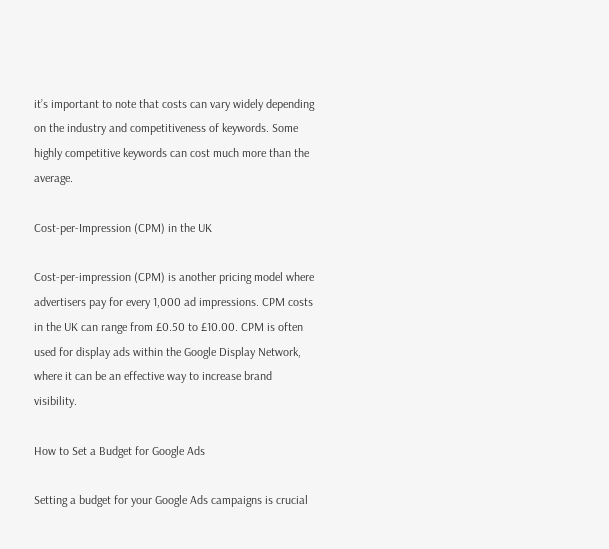it’s important to note that costs can vary widely depending on the industry and competitiveness of keywords. Some highly competitive keywords can cost much more than the average.

Cost-per-Impression (CPM) in the UK

Cost-per-impression (CPM) is another pricing model where advertisers pay for every 1,000 ad impressions. CPM costs in the UK can range from £0.50 to £10.00. CPM is often used for display ads within the Google Display Network, where it can be an effective way to increase brand visibility.

How to Set a Budget for Google Ads

Setting a budget for your Google Ads campaigns is crucial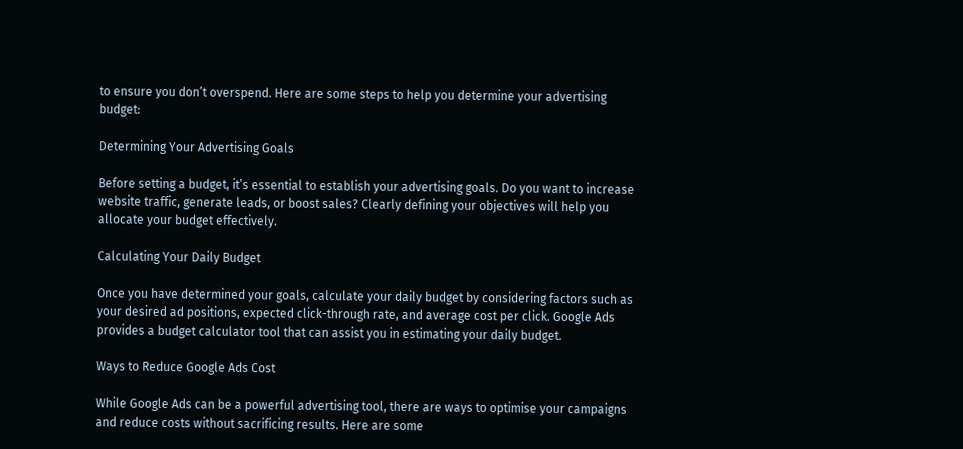to ensure you don’t overspend. Here are some steps to help you determine your advertising budget:

Determining Your Advertising Goals

Before setting a budget, it’s essential to establish your advertising goals. Do you want to increase website traffic, generate leads, or boost sales? Clearly defining your objectives will help you allocate your budget effectively.

Calculating Your Daily Budget

Once you have determined your goals, calculate your daily budget by considering factors such as your desired ad positions, expected click-through rate, and average cost per click. Google Ads provides a budget calculator tool that can assist you in estimating your daily budget.

Ways to Reduce Google Ads Cost

While Google Ads can be a powerful advertising tool, there are ways to optimise your campaigns and reduce costs without sacrificing results. Here are some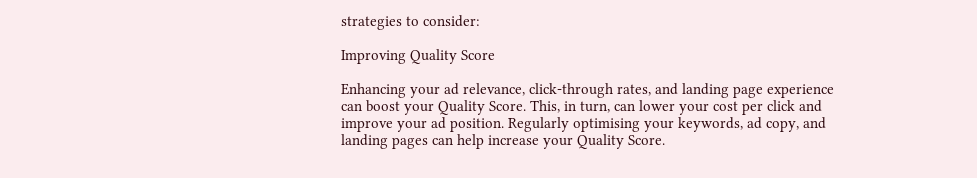strategies to consider:

Improving Quality Score

Enhancing your ad relevance, click-through rates, and landing page experience can boost your Quality Score. This, in turn, can lower your cost per click and improve your ad position. Regularly optimising your keywords, ad copy, and landing pages can help increase your Quality Score.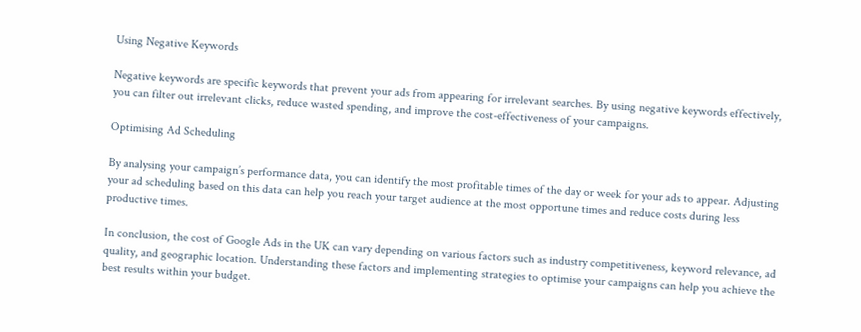Using Negative Keywords

Negative keywords are specific keywords that prevent your ads from appearing for irrelevant searches. By using negative keywords effectively, you can filter out irrelevant clicks, reduce wasted spending, and improve the cost-effectiveness of your campaigns.

Optimising Ad Scheduling

By analysing your campaign’s performance data, you can identify the most profitable times of the day or week for your ads to appear. Adjusting your ad scheduling based on this data can help you reach your target audience at the most opportune times and reduce costs during less productive times.

In conclusion, the cost of Google Ads in the UK can vary depending on various factors such as industry competitiveness, keyword relevance, ad quality, and geographic location. Understanding these factors and implementing strategies to optimise your campaigns can help you achieve the best results within your budget.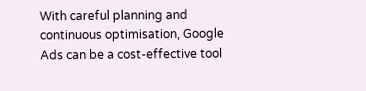With careful planning and continuous optimisation, Google Ads can be a cost-effective tool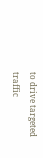to drive targeted traffic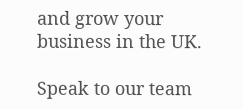and grow your business in the UK.

Speak to our team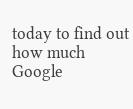today to find out how much Google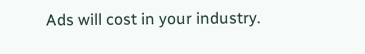Ads will cost in your industry.